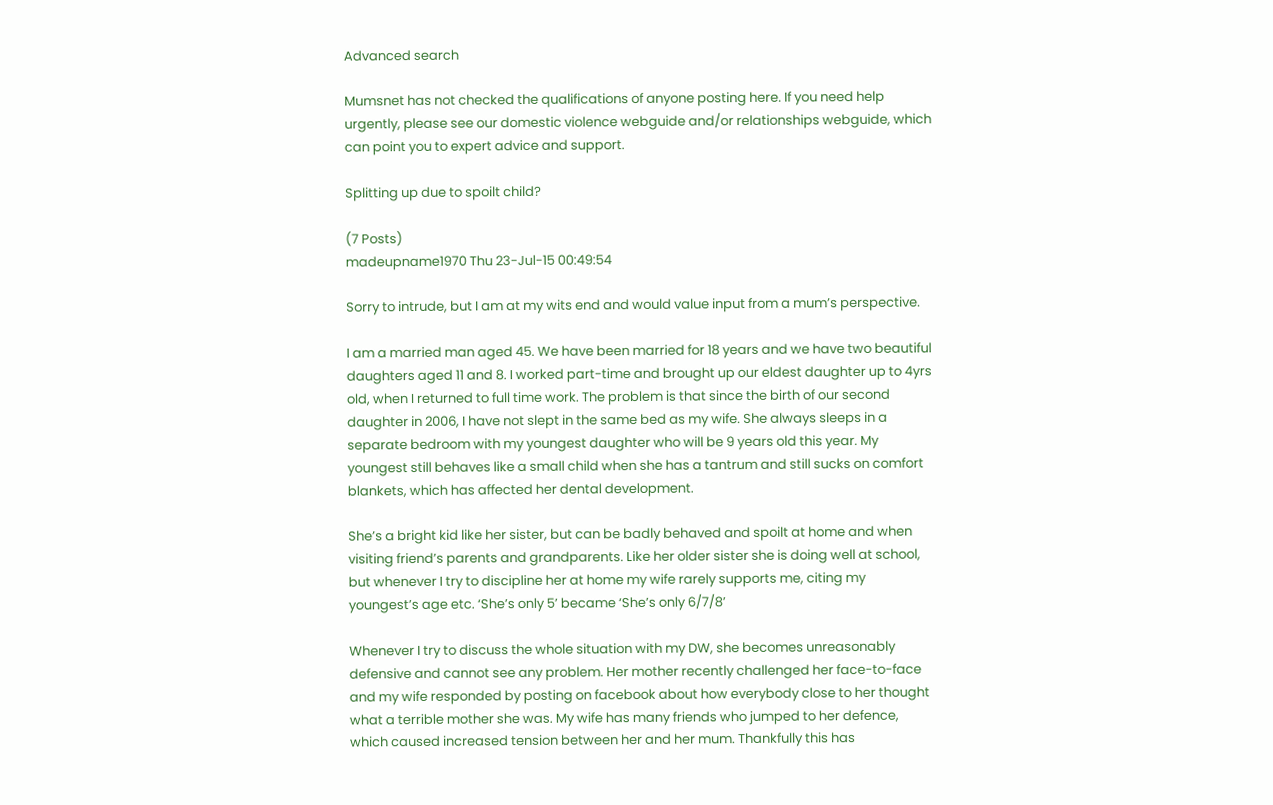Advanced search

Mumsnet has not checked the qualifications of anyone posting here. If you need help urgently, please see our domestic violence webguide and/or relationships webguide, which can point you to expert advice and support.

Splitting up due to spoilt child?

(7 Posts)
madeupname1970 Thu 23-Jul-15 00:49:54

Sorry to intrude, but I am at my wits end and would value input from a mum’s perspective.

I am a married man aged 45. We have been married for 18 years and we have two beautiful daughters aged 11 and 8. I worked part-time and brought up our eldest daughter up to 4yrs old, when I returned to full time work. The problem is that since the birth of our second daughter in 2006, I have not slept in the same bed as my wife. She always sleeps in a separate bedroom with my youngest daughter who will be 9 years old this year. My youngest still behaves like a small child when she has a tantrum and still sucks on comfort blankets, which has affected her dental development.

She’s a bright kid like her sister, but can be badly behaved and spoilt at home and when visiting friend’s parents and grandparents. Like her older sister she is doing well at school, but whenever I try to discipline her at home my wife rarely supports me, citing my youngest’s age etc. ‘She’s only 5’ became ‘She’s only 6/7/8’

Whenever I try to discuss the whole situation with my DW, she becomes unreasonably defensive and cannot see any problem. Her mother recently challenged her face-to-face and my wife responded by posting on facebook about how everybody close to her thought what a terrible mother she was. My wife has many friends who jumped to her defence, which caused increased tension between her and her mum. Thankfully this has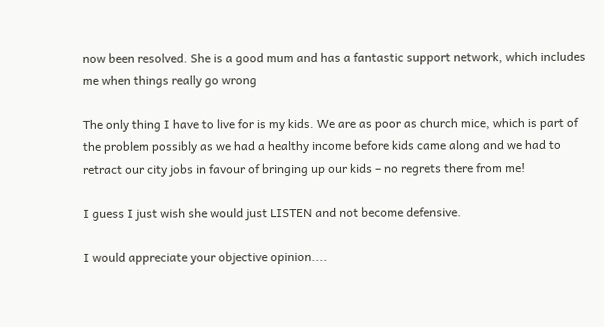now been resolved. She is a good mum and has a fantastic support network, which includes me when things really go wrong

The only thing I have to live for is my kids. We are as poor as church mice, which is part of the problem possibly as we had a healthy income before kids came along and we had to retract our city jobs in favour of bringing up our kids – no regrets there from me!

I guess I just wish she would just LISTEN and not become defensive.

I would appreciate your objective opinion....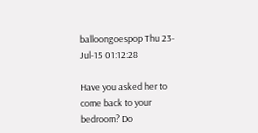balloongoespop Thu 23-Jul-15 01:12:28

Have you asked her to come back to your bedroom? Do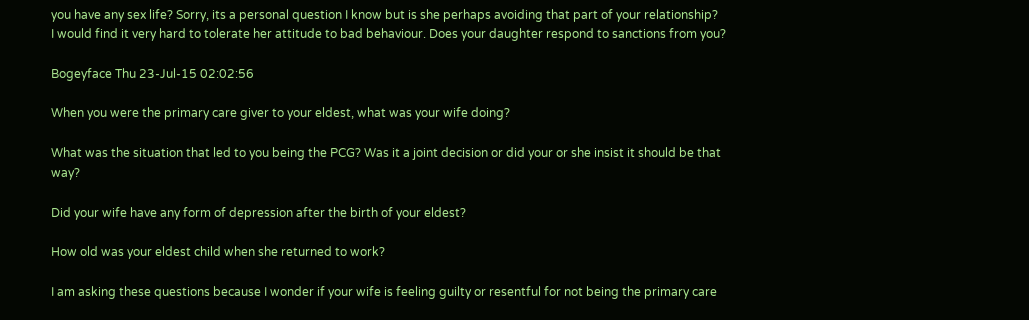you have any sex life? Sorry, its a personal question I know but is she perhaps avoiding that part of your relationship?
I would find it very hard to tolerate her attitude to bad behaviour. Does your daughter respond to sanctions from you?

Bogeyface Thu 23-Jul-15 02:02:56

When you were the primary care giver to your eldest, what was your wife doing?

What was the situation that led to you being the PCG? Was it a joint decision or did your or she insist it should be that way?

Did your wife have any form of depression after the birth of your eldest?

How old was your eldest child when she returned to work?

I am asking these questions because I wonder if your wife is feeling guilty or resentful for not being the primary care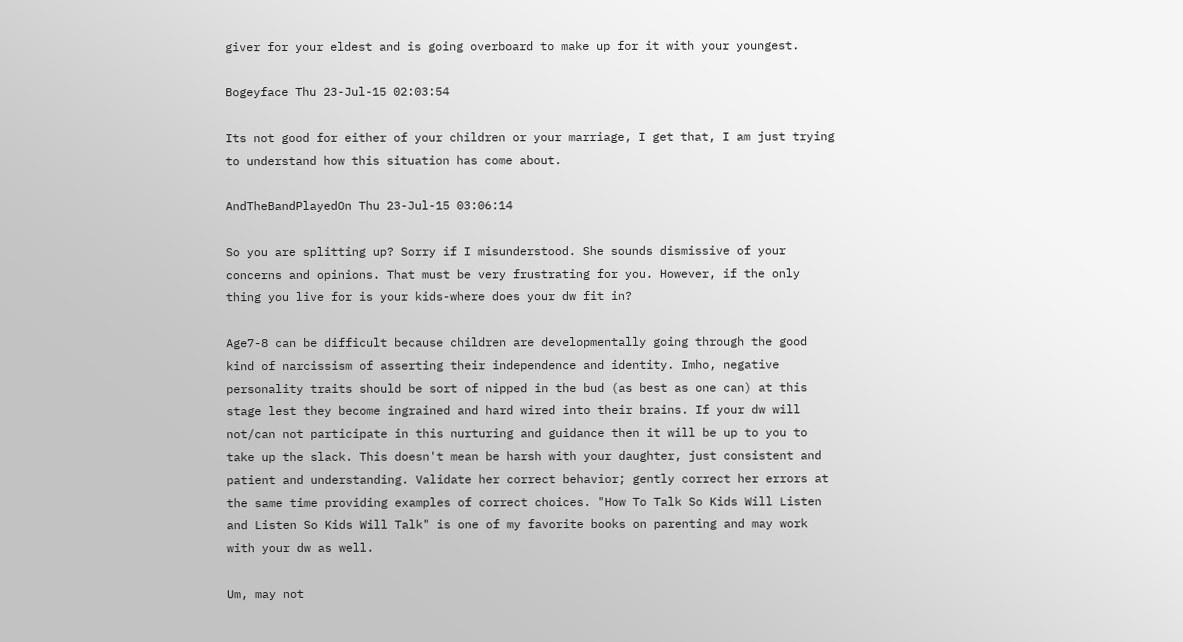giver for your eldest and is going overboard to make up for it with your youngest.

Bogeyface Thu 23-Jul-15 02:03:54

Its not good for either of your children or your marriage, I get that, I am just trying to understand how this situation has come about.

AndTheBandPlayedOn Thu 23-Jul-15 03:06:14

So you are splitting up? Sorry if I misunderstood. She sounds dismissive of your concerns and opinions. That must be very frustrating for you. However, if the only thing you live for is your kids-where does your dw fit in?

Age7-8 can be difficult because children are developmentally going through the good kind of narcissism of asserting their independence and identity. Imho, negative personality traits should be sort of nipped in the bud (as best as one can) at this stage lest they become ingrained and hard wired into their brains. If your dw will not/can not participate in this nurturing and guidance then it will be up to you to take up the slack. This doesn't mean be harsh with your daughter, just consistent and patient and understanding. Validate her correct behavior; gently correct her errors at the same time providing examples of correct choices. "How To Talk So Kids Will Listen and Listen So Kids Will Talk" is one of my favorite books on parenting and may work with your dw as well.

Um, may not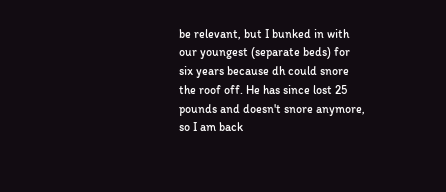be relevant, but I bunked in with our youngest (separate beds) for six years because dh could snore the roof off. He has since lost 25 pounds and doesn't snore anymore, so I am back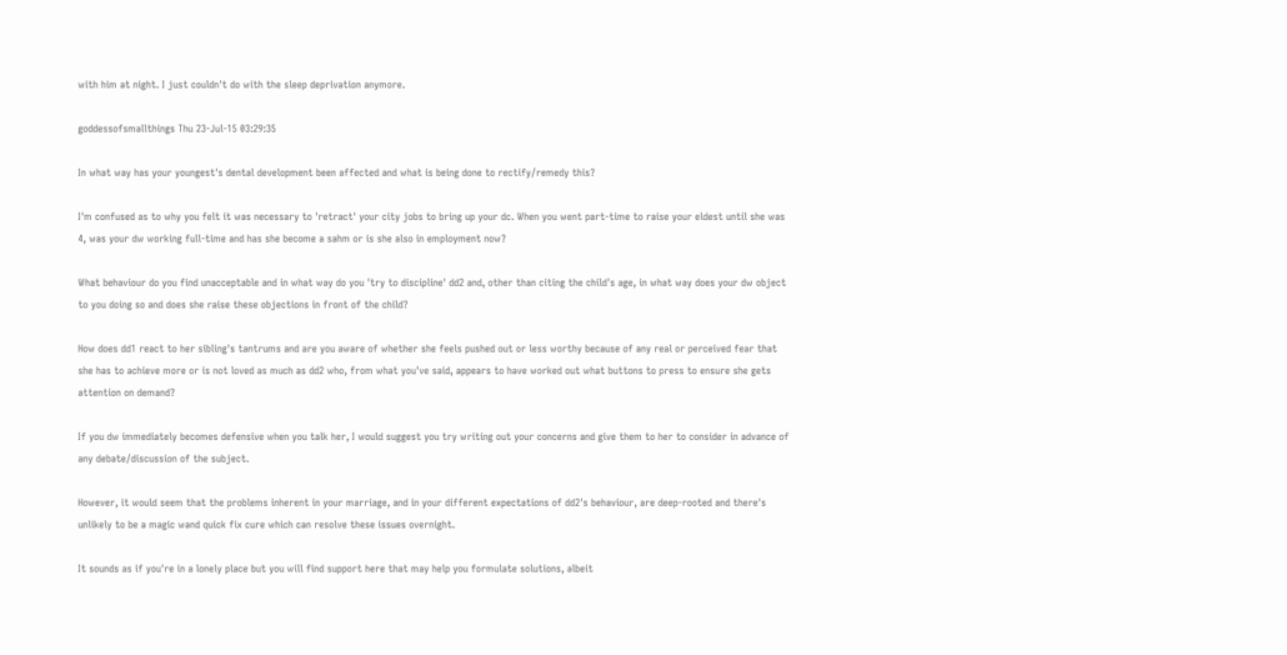with him at night. I just couldn't do with the sleep deprivation anymore.

goddessofsmallthings Thu 23-Jul-15 03:29:35

In what way has your youngest's dental development been affected and what is being done to rectify/remedy this?

I'm confused as to why you felt it was necessary to 'retract' your city jobs to bring up your dc. When you went part-time to raise your eldest until she was 4, was your dw working full-time and has she become a sahm or is she also in employment now?

What behaviour do you find unacceptable and in what way do you 'try to discipline' dd2 and, other than citing the child's age, in what way does your dw object to you doing so and does she raise these objections in front of the child?

How does dd1 react to her sibling's tantrums and are you aware of whether she feels pushed out or less worthy because of any real or perceived fear that she has to achieve more or is not loved as much as dd2 who, from what you've said, appears to have worked out what buttons to press to ensure she gets attention on demand?

If you dw immediately becomes defensive when you talk her, I would suggest you try writing out your concerns and give them to her to consider in advance of any debate/discussion of the subject.

However, it would seem that the problems inherent in your marriage, and in your different expectations of dd2's behaviour, are deep-rooted and there's unlikely to be a magic wand quick fix cure which can resolve these issues overnight.

It sounds as if you're in a lonely place but you will find support here that may help you formulate solutions, albeit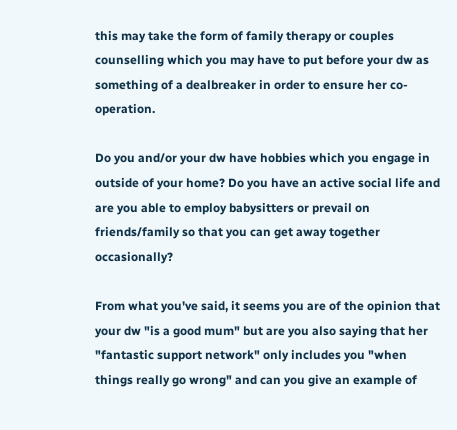this may take the form of family therapy or couples counselling which you may have to put before your dw as something of a dealbreaker in order to ensure her co-operation.

Do you and/or your dw have hobbies which you engage in outside of your home? Do you have an active social life and are you able to employ babysitters or prevail on friends/family so that you can get away together occasionally?

From what you've said, it seems you are of the opinion that your dw "is a good mum" but are you also saying that her "fantastic support network" only includes you "when things really go wrong" and can you give an example of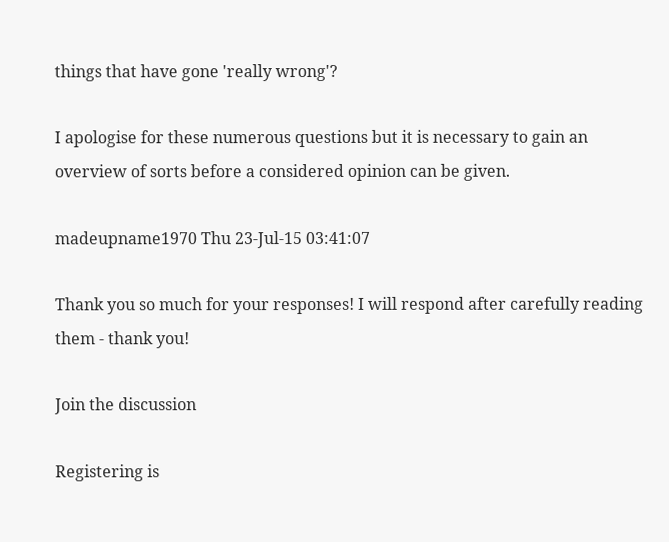things that have gone 'really wrong'?

I apologise for these numerous questions but it is necessary to gain an overview of sorts before a considered opinion can be given.

madeupname1970 Thu 23-Jul-15 03:41:07

Thank you so much for your responses! I will respond after carefully reading them - thank you!

Join the discussion

Registering is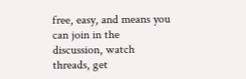free, easy, and means you can join in the discussion, watch threads, get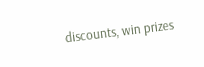discounts, win prizes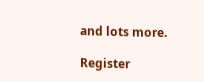and lots more.

Register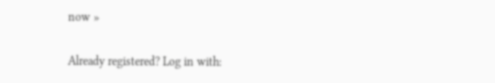now »

Already registered? Log in with: